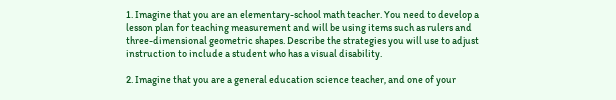1. Imagine that you are an elementary-school math teacher. You need to develop a lesson plan for teaching measurement and will be using items such as rulers and three-dimensional geometric shapes. Describe the strategies you will use to adjust instruction to include a student who has a visual disability.

2. Imagine that you are a general education science teacher, and one of your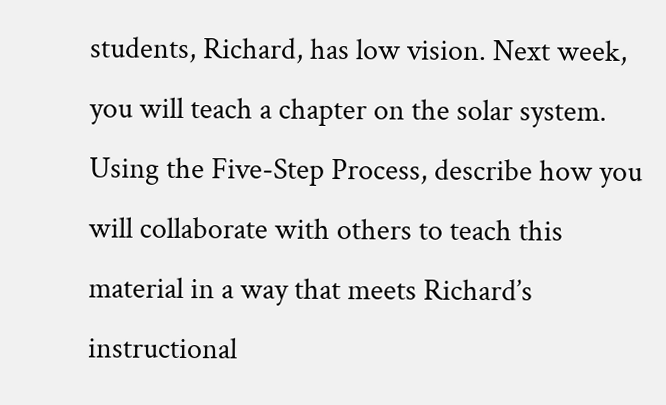students, Richard, has low vision. Next week, you will teach a chapter on the solar system. Using the Five-Step Process, describe how you will collaborate with others to teach this material in a way that meets Richard’s instructional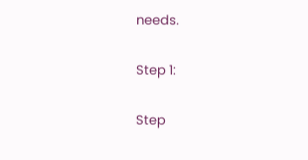needs.

Step 1:

Step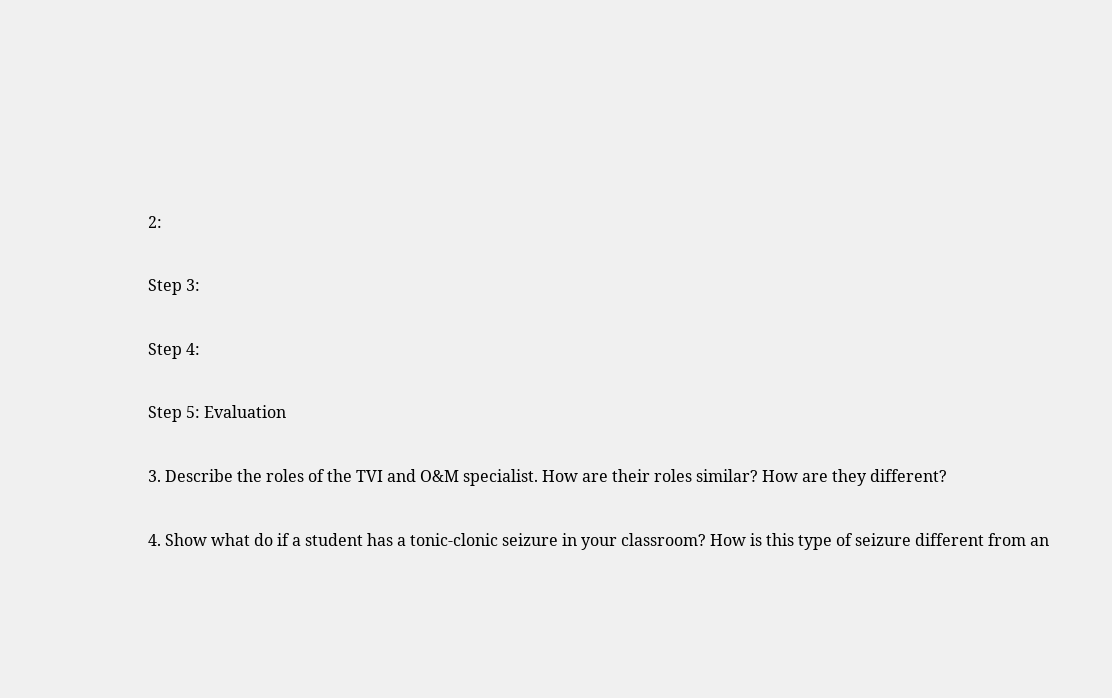2:

Step 3:

Step 4:

Step 5: Evaluation

3. Describe the roles of the TVI and O&M specialist. How are their roles similar? How are they different?

4. Show what do if a student has a tonic-clonic seizure in your classroom? How is this type of seizure different from an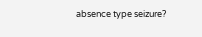absence type seizure?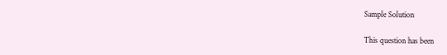Sample Solution

This question has been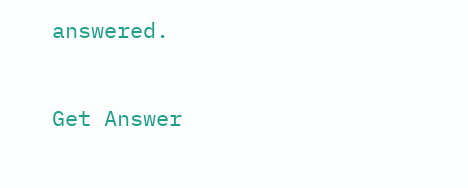answered.

Get Answer